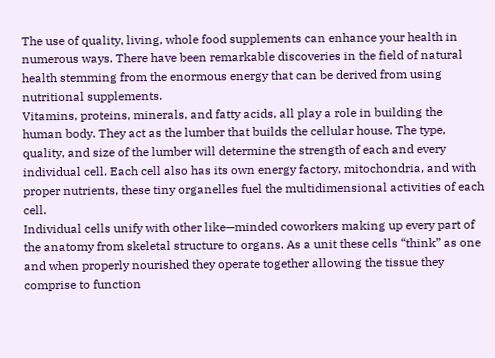The use of quality, living, whole food supplements can enhance your health in numerous ways. There have been remarkable discoveries in the field of natural health stemming from the enormous energy that can be derived from using nutritional supplements.
Vitamins, proteins, minerals, and fatty acids, all play a role in building the human body. They act as the lumber that builds the cellular house. The type, quality, and size of the lumber will determine the strength of each and every individual cell. Each cell also has its own energy factory, mitochondria, and with proper nutrients, these tiny organelles fuel the multidimensional activities of each cell.
Individual cells unify with other like—minded coworkers making up every part of the anatomy from skeletal structure to organs. As a unit these cells “think” as one and when properly nourished they operate together allowing the tissue they comprise to function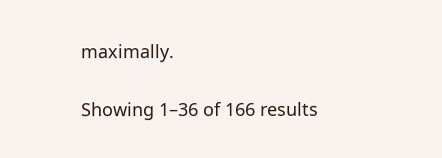maximally.

Showing 1–36 of 166 results